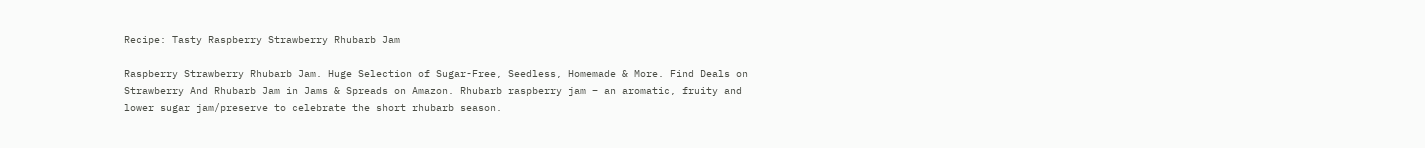Recipe: Tasty Raspberry Strawberry Rhubarb Jam

Raspberry Strawberry Rhubarb Jam. Huge Selection of Sugar-Free, Seedless, Homemade & More. Find Deals on Strawberry And Rhubarb Jam in Jams & Spreads on Amazon. Rhubarb raspberry jam – an aromatic, fruity and lower sugar jam/preserve to celebrate the short rhubarb season.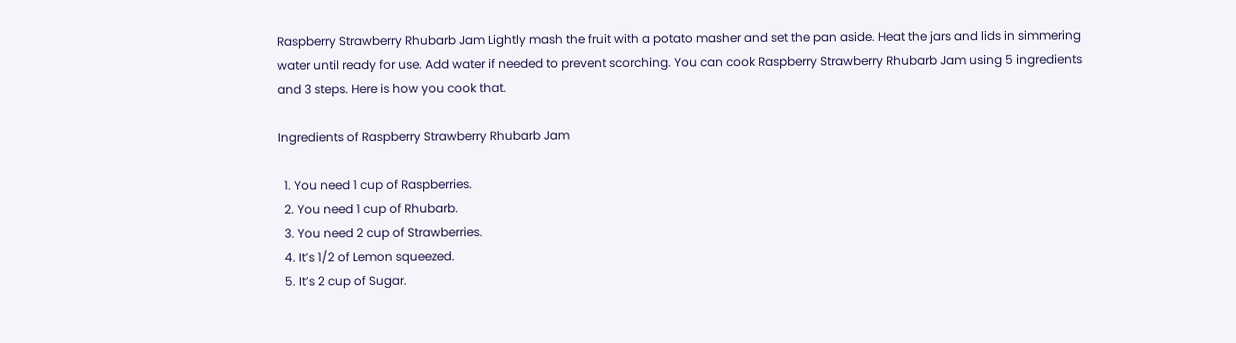Raspberry Strawberry Rhubarb Jam Lightly mash the fruit with a potato masher and set the pan aside. Heat the jars and lids in simmering water until ready for use. Add water if needed to prevent scorching. You can cook Raspberry Strawberry Rhubarb Jam using 5 ingredients and 3 steps. Here is how you cook that.

Ingredients of Raspberry Strawberry Rhubarb Jam

  1. You need 1 cup of Raspberries.
  2. You need 1 cup of Rhubarb.
  3. You need 2 cup of Strawberries.
  4. It’s 1/2 of Lemon squeezed.
  5. It’s 2 cup of Sugar.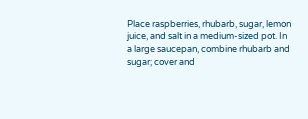Place raspberries, rhubarb, sugar, lemon juice, and salt in a medium-sized pot. In a large saucepan, combine rhubarb and sugar; cover and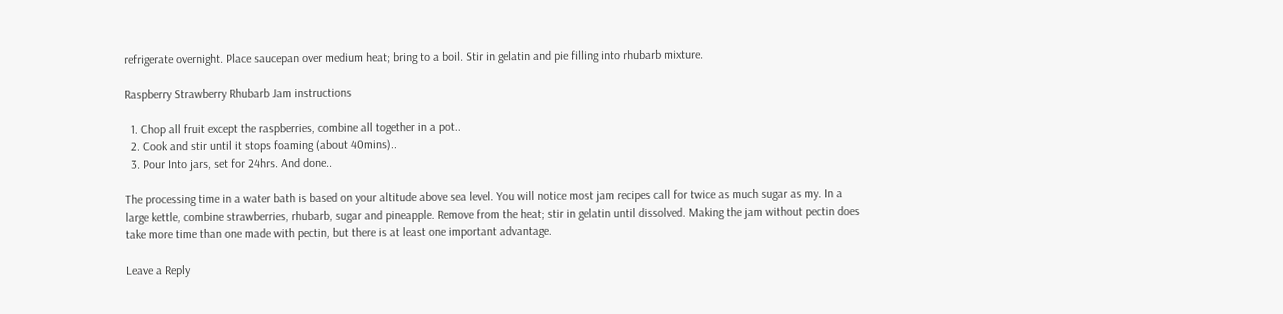refrigerate overnight. Place saucepan over medium heat; bring to a boil. Stir in gelatin and pie filling into rhubarb mixture.

Raspberry Strawberry Rhubarb Jam instructions

  1. Chop all fruit except the raspberries, combine all together in a pot..
  2. Cook and stir until it stops foaming (about 40mins)..
  3. Pour Into jars, set for 24hrs. And done..

The processing time in a water bath is based on your altitude above sea level. You will notice most jam recipes call for twice as much sugar as my. In a large kettle, combine strawberries, rhubarb, sugar and pineapple. Remove from the heat; stir in gelatin until dissolved. Making the jam without pectin does take more time than one made with pectin, but there is at least one important advantage.

Leave a Reply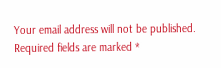Your email address will not be published. Required fields are marked *